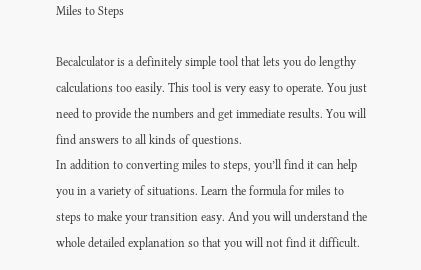Miles to Steps

Becalculator is a definitely simple tool that lets you do lengthy calculations too easily. This tool is very easy to operate. You just need to provide the numbers and get immediate results. You will find answers to all kinds of questions.
In addition to converting miles to steps, you’ll find it can help you in a variety of situations. Learn the formula for miles to steps to make your transition easy. And you will understand the whole detailed explanation so that you will not find it difficult.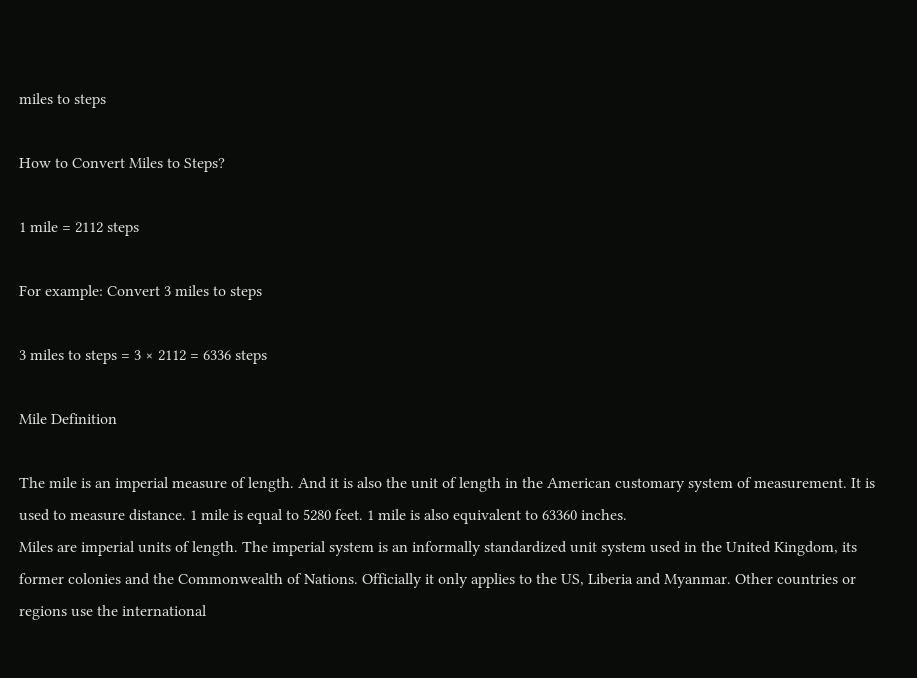miles to steps

How to Convert Miles to Steps?

1 mile = 2112 steps

For example: Convert 3 miles to steps

3 miles to steps = 3 × 2112 = 6336 steps

Mile Definition

The mile is an imperial measure of length. And it is also the unit of length in the American customary system of measurement. It is used to measure distance. 1 mile is equal to 5280 feet. 1 mile is also equivalent to 63360 inches.
Miles are imperial units of length. The imperial system is an informally standardized unit system used in the United Kingdom, its former colonies and the Commonwealth of Nations. Officially it only applies to the US, Liberia and Myanmar. Other countries or regions use the international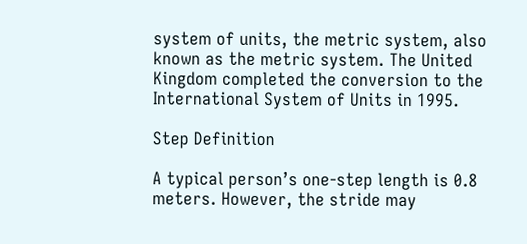system of units, the metric system, also known as the metric system. The United Kingdom completed the conversion to the International System of Units in 1995.

Step Definition

A typical person’s one-step length is 0.8 meters. However, the stride may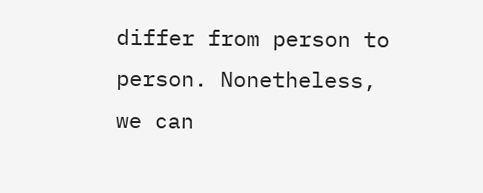differ from person to person. Nonetheless, we can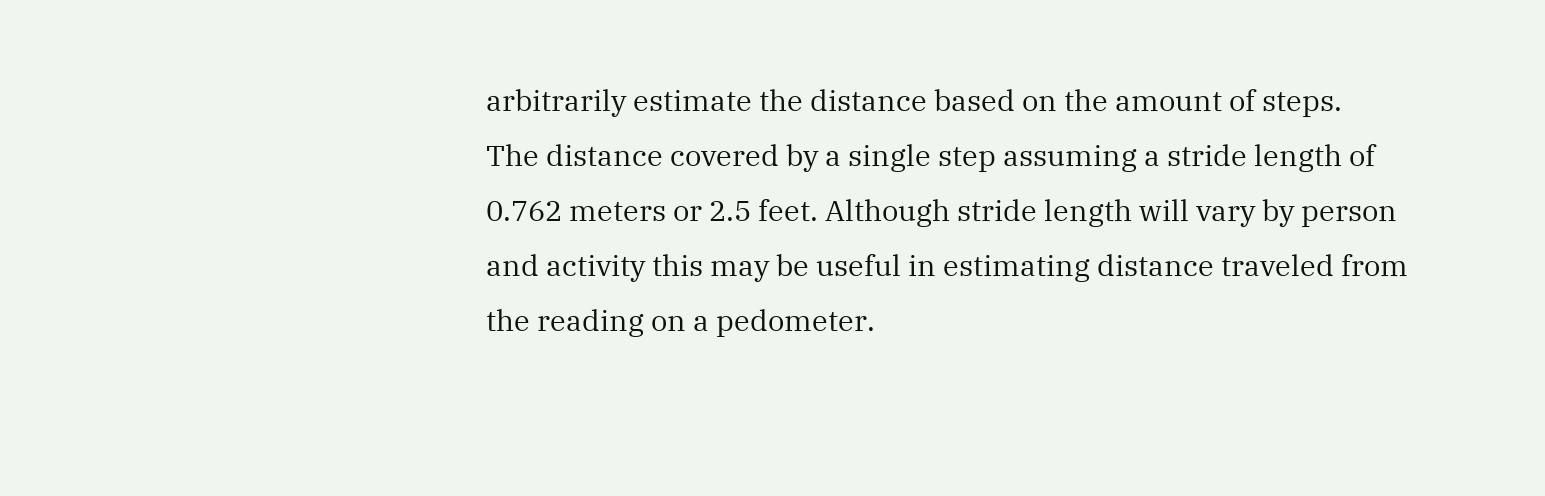arbitrarily estimate the distance based on the amount of steps.
The distance covered by a single step assuming a stride length of 0.762 meters or 2.5 feet. Although stride length will vary by person and activity this may be useful in estimating distance traveled from the reading on a pedometer.